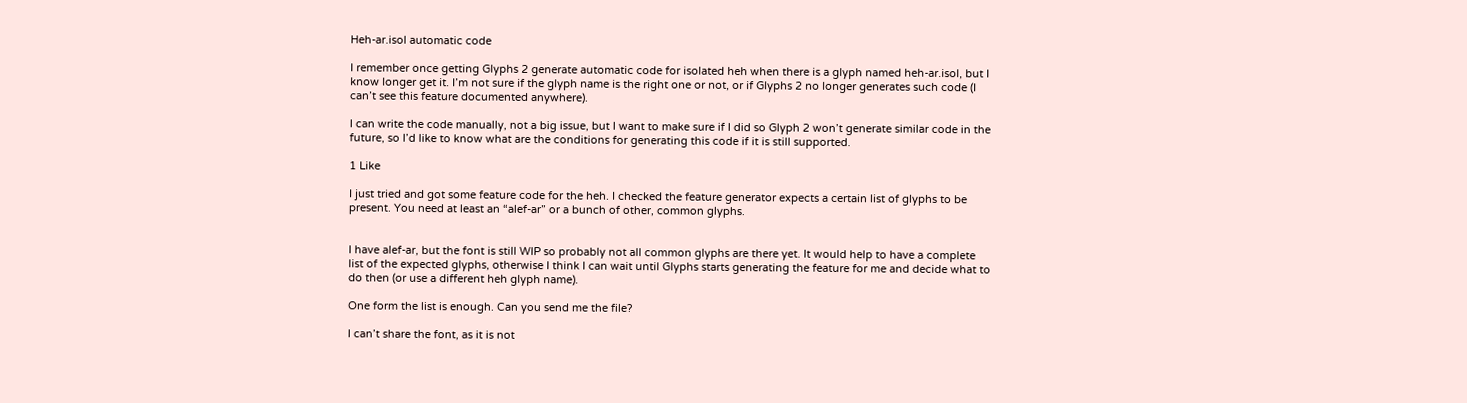Heh-ar.isol automatic code

I remember once getting Glyphs 2 generate automatic code for isolated heh when there is a glyph named heh-ar.isol, but I know longer get it. I’m not sure if the glyph name is the right one or not, or if Glyphs 2 no longer generates such code (I can’t see this feature documented anywhere).

I can write the code manually, not a big issue, but I want to make sure if I did so Glyph 2 won’t generate similar code in the future, so I’d like to know what are the conditions for generating this code if it is still supported.

1 Like

I just tried and got some feature code for the heh. I checked the feature generator expects a certain list of glyphs to be present. You need at least an “alef-ar” or a bunch of other, common glyphs.


I have alef-ar, but the font is still WIP so probably not all common glyphs are there yet. It would help to have a complete list of the expected glyphs, otherwise I think I can wait until Glyphs starts generating the feature for me and decide what to do then (or use a different heh glyph name).

One form the list is enough. Can you send me the file?

I can’t share the font, as it is not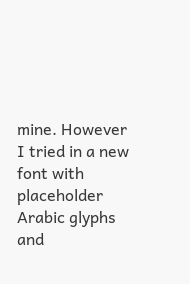mine. However I tried in a new font with placeholder Arabic glyphs and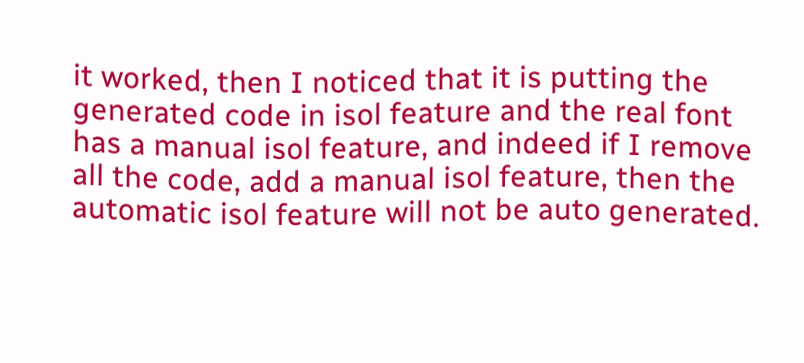it worked, then I noticed that it is putting the generated code in isol feature and the real font has a manual isol feature, and indeed if I remove all the code, add a manual isol feature, then the automatic isol feature will not be auto generated.